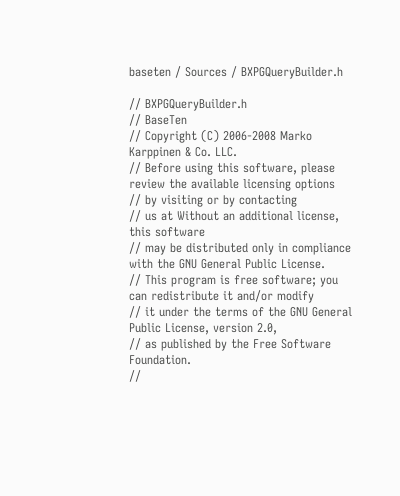baseten / Sources / BXPGQueryBuilder.h

// BXPGQueryBuilder.h
// BaseTen
// Copyright (C) 2006-2008 Marko Karppinen & Co. LLC.
// Before using this software, please review the available licensing options
// by visiting or by contacting
// us at Without an additional license, this software
// may be distributed only in compliance with the GNU General Public License.
// This program is free software; you can redistribute it and/or modify
// it under the terms of the GNU General Public License, version 2.0,
// as published by the Free Software Foundation.
//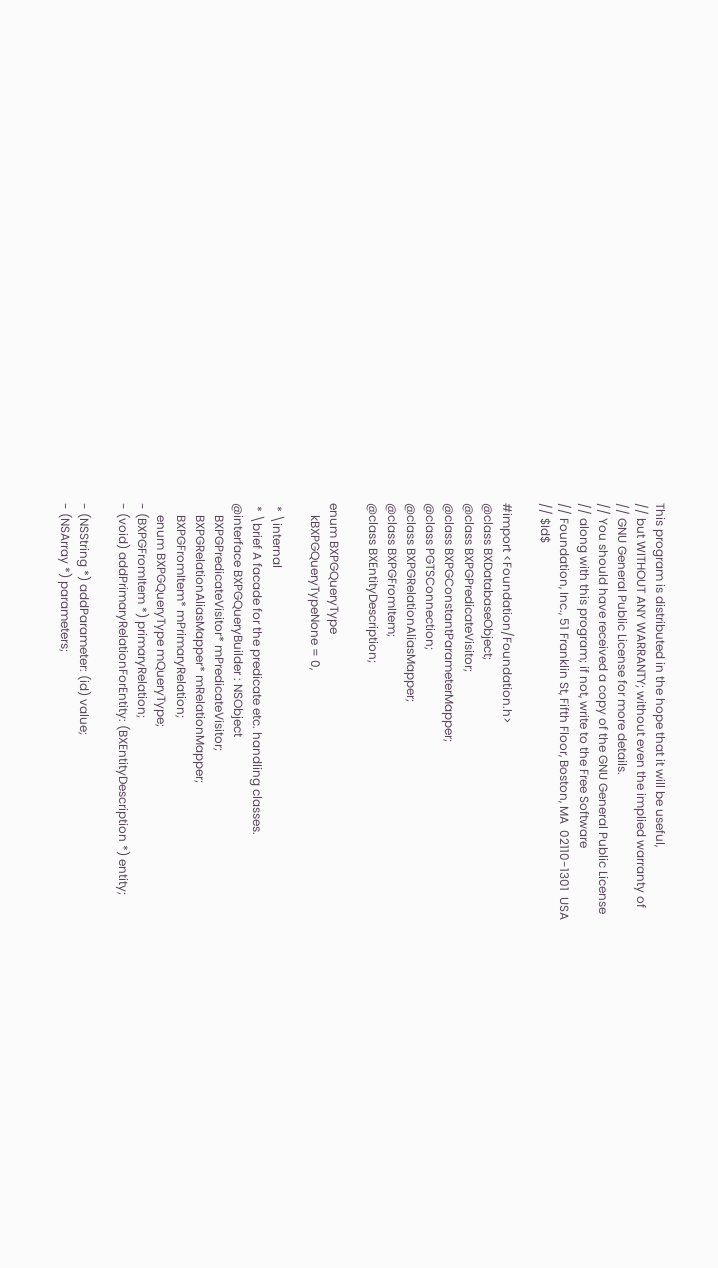This program is distributed in the hope that it will be useful,
// but WITHOUT ANY WARRANTY; without even the implied warranty of
// GNU General Public License for more details.
// You should have received a copy of the GNU General Public License
// along with this program; if not, write to the Free Software
// Foundation, Inc., 51 Franklin St, Fifth Floor, Boston, MA  02110-1301  USA
// $Id$

#import <Foundation/Foundation.h>
@class BXDatabaseObject;
@class BXPGPredicateVisitor;
@class BXPGConstantParameterMapper;
@class PGTSConnection;
@class BXPGRelationAliasMapper;
@class BXPGFromItem;
@class BXEntityDescription;

enum BXPGQueryType
    kBXPGQueryTypeNone = 0,

 * \internal
 * \brief A facade for the predicate etc. handling classes.
@interface BXPGQueryBuilder : NSObject
    BXPGPredicateVisitor* mPredicateVisitor;
    BXPGRelationAliasMapper* mRelationMapper;
    BXPGFromItem* mPrimaryRelation;
    enum BXPGQueryType mQueryType;
- (BXPGFromItem *) primaryRelation;
- (void) addPrimaryRelationForEntity: (BXEntityDescription *) entity;

- (NSString *) addParameter: (id) value;
- (NSArray *) parameters;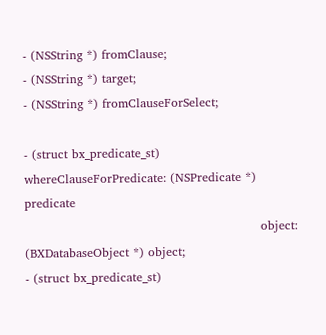- (NSString *) fromClause;
- (NSString *) target;
- (NSString *) fromClauseForSelect;

- (struct bx_predicate_st) whereClauseForPredicate: (NSPredicate *) predicate
                                                           object: (BXDatabaseObject *) object;
- (struct bx_predicate_st)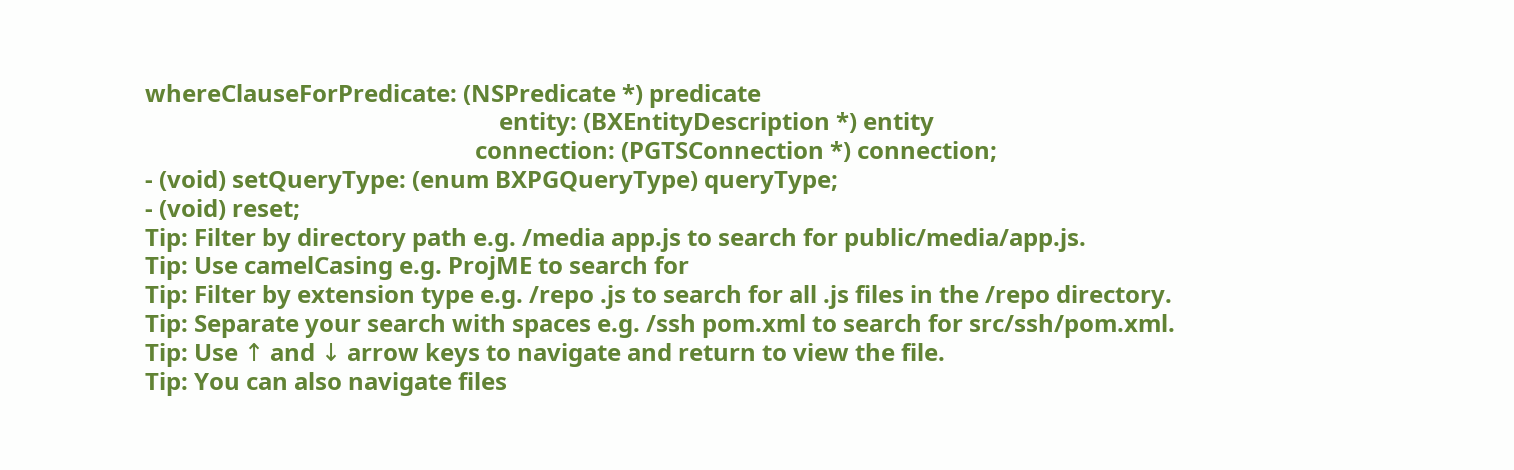whereClauseForPredicate: (NSPredicate *) predicate
                                                           entity: (BXEntityDescription *) entity
                                                       connection: (PGTSConnection *) connection;
- (void) setQueryType: (enum BXPGQueryType) queryType;
- (void) reset;
Tip: Filter by directory path e.g. /media app.js to search for public/media/app.js.
Tip: Use camelCasing e.g. ProjME to search for
Tip: Filter by extension type e.g. /repo .js to search for all .js files in the /repo directory.
Tip: Separate your search with spaces e.g. /ssh pom.xml to search for src/ssh/pom.xml.
Tip: Use ↑ and ↓ arrow keys to navigate and return to view the file.
Tip: You can also navigate files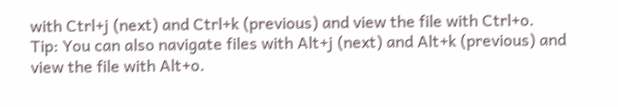with Ctrl+j (next) and Ctrl+k (previous) and view the file with Ctrl+o.
Tip: You can also navigate files with Alt+j (next) and Alt+k (previous) and view the file with Alt+o.